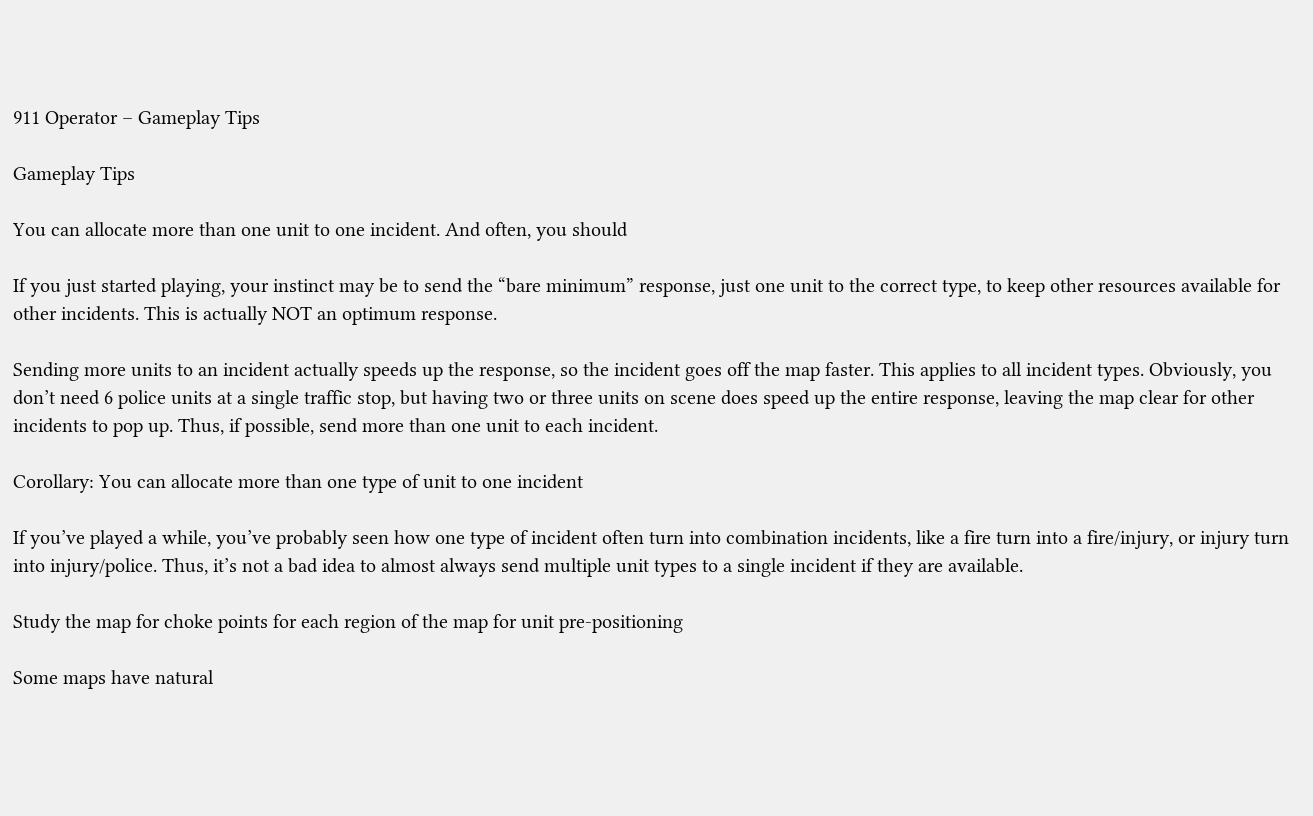911 Operator – Gameplay Tips

Gameplay Tips

You can allocate more than one unit to one incident. And often, you should

If you just started playing, your instinct may be to send the “bare minimum” response, just one unit to the correct type, to keep other resources available for other incidents. This is actually NOT an optimum response.

Sending more units to an incident actually speeds up the response, so the incident goes off the map faster. This applies to all incident types. Obviously, you don’t need 6 police units at a single traffic stop, but having two or three units on scene does speed up the entire response, leaving the map clear for other incidents to pop up. Thus, if possible, send more than one unit to each incident.

Corollary: You can allocate more than one type of unit to one incident

If you’ve played a while, you’ve probably seen how one type of incident often turn into combination incidents, like a fire turn into a fire/injury, or injury turn into injury/police. Thus, it’s not a bad idea to almost always send multiple unit types to a single incident if they are available.

Study the map for choke points for each region of the map for unit pre-positioning

Some maps have natural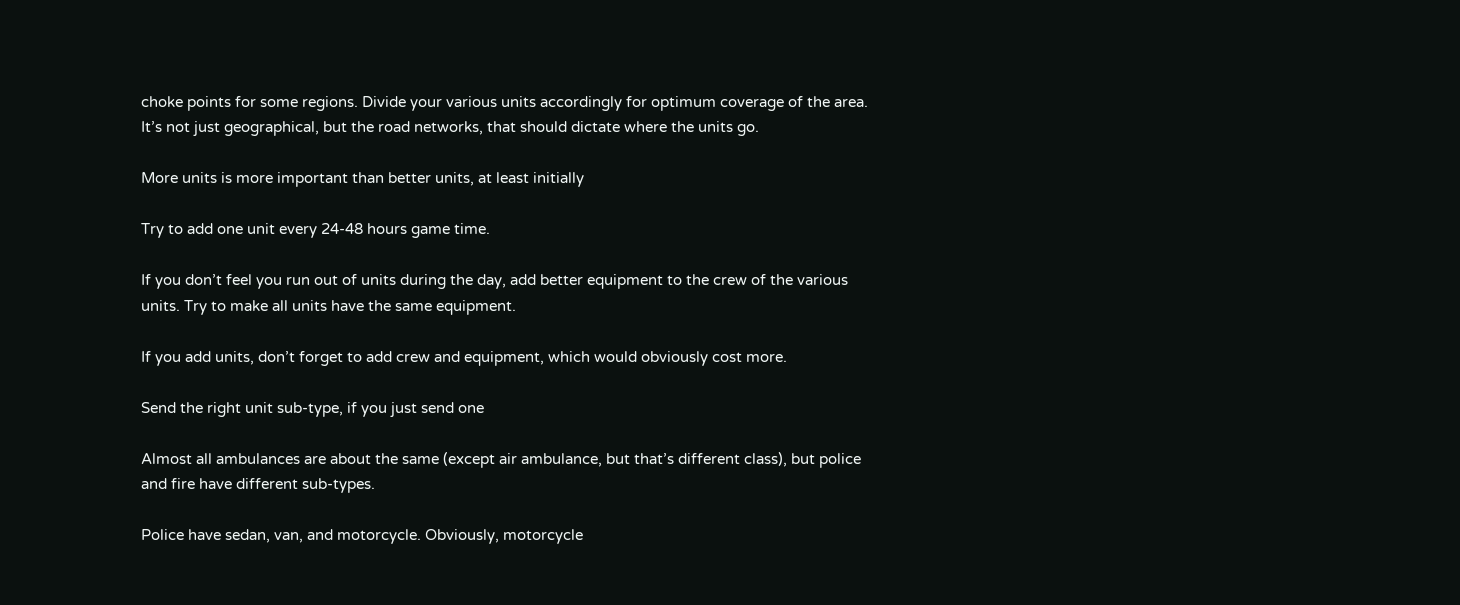choke points for some regions. Divide your various units accordingly for optimum coverage of the area. It’s not just geographical, but the road networks, that should dictate where the units go.

More units is more important than better units, at least initially

Try to add one unit every 24-48 hours game time.

If you don’t feel you run out of units during the day, add better equipment to the crew of the various units. Try to make all units have the same equipment.

If you add units, don’t forget to add crew and equipment, which would obviously cost more.

Send the right unit sub-type, if you just send one

Almost all ambulances are about the same (except air ambulance, but that’s different class), but police and fire have different sub-types.

Police have sedan, van, and motorcycle. Obviously, motorcycle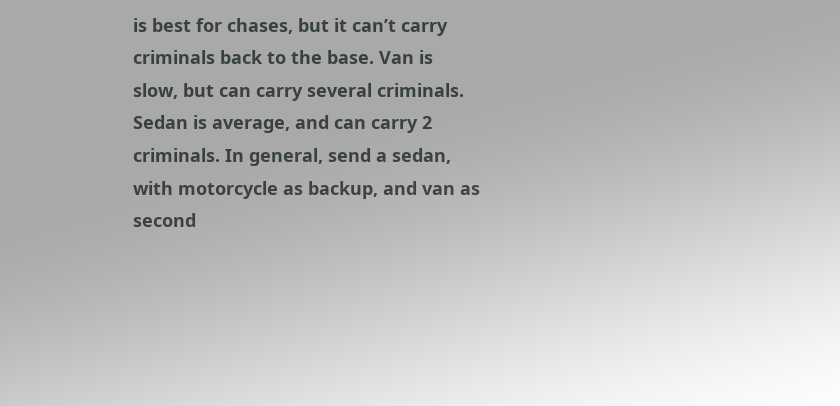is best for chases, but it can’t carry criminals back to the base. Van is slow, but can carry several criminals. Sedan is average, and can carry 2 criminals. In general, send a sedan, with motorcycle as backup, and van as second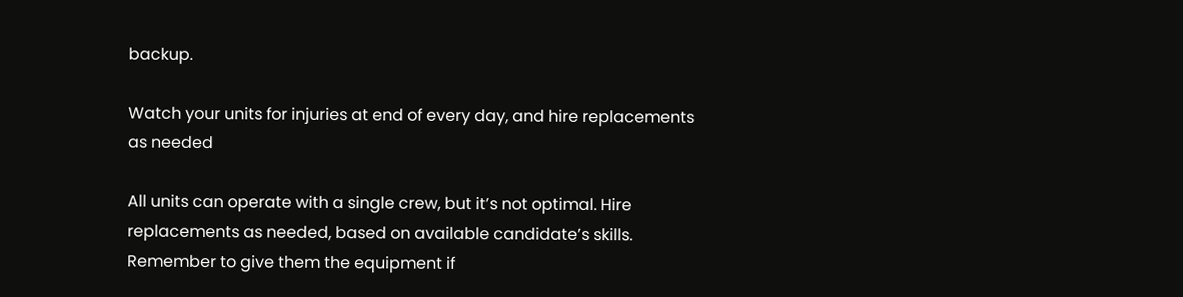backup.

Watch your units for injuries at end of every day, and hire replacements as needed

All units can operate with a single crew, but it’s not optimal. Hire replacements as needed, based on available candidate’s skills. Remember to give them the equipment if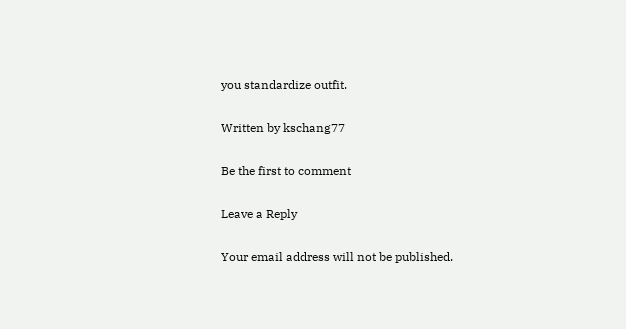you standardize outfit.

Written by kschang77

Be the first to comment

Leave a Reply

Your email address will not be published.